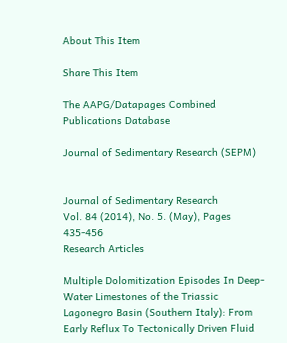About This Item

Share This Item

The AAPG/Datapages Combined Publications Database

Journal of Sedimentary Research (SEPM)


Journal of Sedimentary Research
Vol. 84 (2014), No. 5. (May), Pages 435-456
Research Articles

Multiple Dolomitization Episodes In Deep-Water Limestones of the Triassic Lagonegro Basin (Southern Italy): From Early Reflux To Tectonically Driven Fluid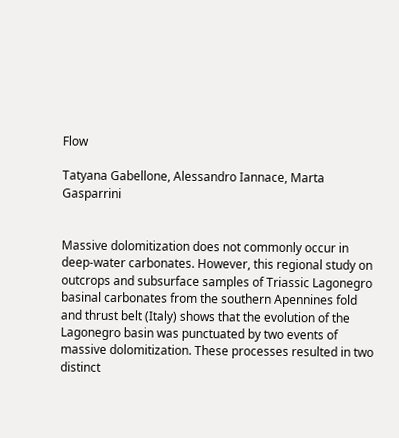Flow

Tatyana Gabellone, Alessandro Iannace, Marta Gasparrini


Massive dolomitization does not commonly occur in deep-water carbonates. However, this regional study on outcrops and subsurface samples of Triassic Lagonegro basinal carbonates from the southern Apennines fold and thrust belt (Italy) shows that the evolution of the Lagonegro basin was punctuated by two events of massive dolomitization. These processes resulted in two distinct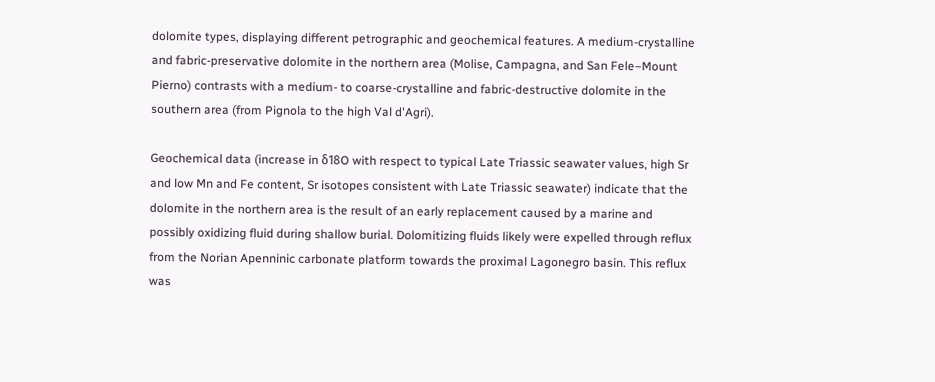dolomite types, displaying different petrographic and geochemical features. A medium-crystalline and fabric-preservative dolomite in the northern area (Molise, Campagna, and San Fele–Mount Pierno) contrasts with a medium- to coarse-crystalline and fabric-destructive dolomite in the southern area (from Pignola to the high Val d'Agri).

Geochemical data (increase in δ18O with respect to typical Late Triassic seawater values, high Sr and low Mn and Fe content, Sr isotopes consistent with Late Triassic seawater) indicate that the dolomite in the northern area is the result of an early replacement caused by a marine and possibly oxidizing fluid during shallow burial. Dolomitizing fluids likely were expelled through reflux from the Norian Apenninic carbonate platform towards the proximal Lagonegro basin. This reflux was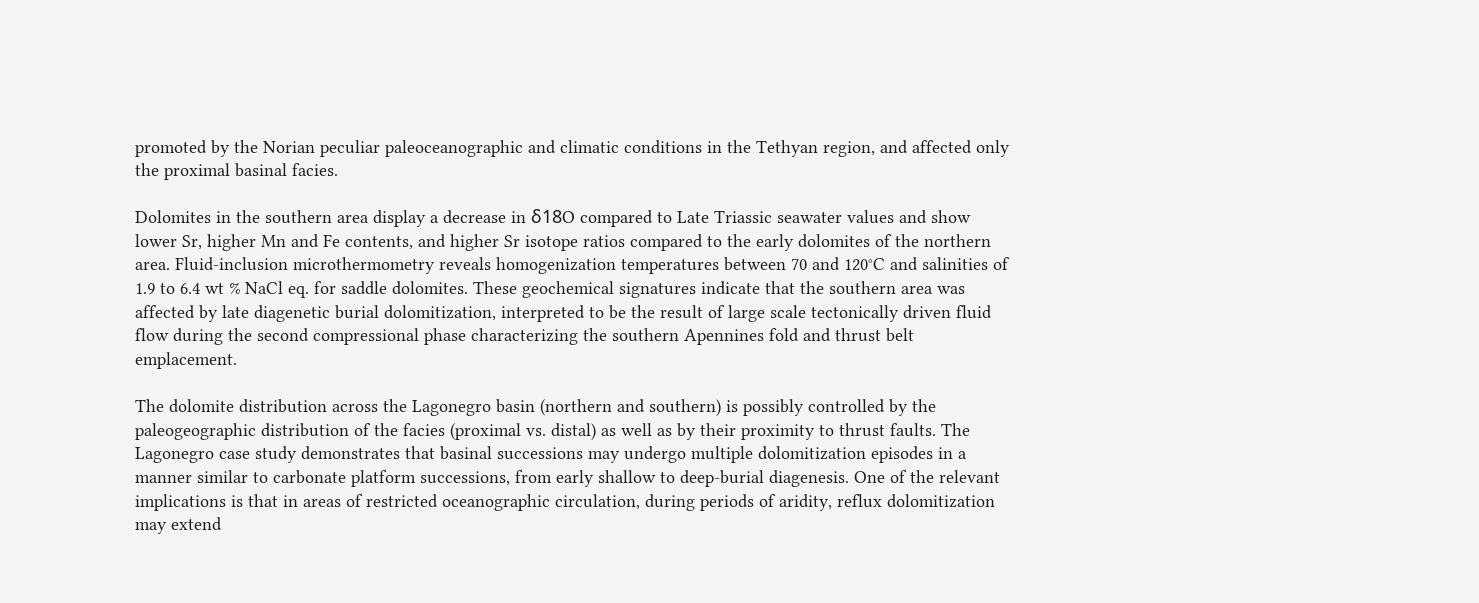promoted by the Norian peculiar paleoceanographic and climatic conditions in the Tethyan region, and affected only the proximal basinal facies.

Dolomites in the southern area display a decrease in δ18O compared to Late Triassic seawater values and show lower Sr, higher Mn and Fe contents, and higher Sr isotope ratios compared to the early dolomites of the northern area. Fluid-inclusion microthermometry reveals homogenization temperatures between 70 and 120°C and salinities of 1.9 to 6.4 wt % NaCl eq. for saddle dolomites. These geochemical signatures indicate that the southern area was affected by late diagenetic burial dolomitization, interpreted to be the result of large scale tectonically driven fluid flow during the second compressional phase characterizing the southern Apennines fold and thrust belt emplacement.

The dolomite distribution across the Lagonegro basin (northern and southern) is possibly controlled by the paleogeographic distribution of the facies (proximal vs. distal) as well as by their proximity to thrust faults. The Lagonegro case study demonstrates that basinal successions may undergo multiple dolomitization episodes in a manner similar to carbonate platform successions, from early shallow to deep-burial diagenesis. One of the relevant implications is that in areas of restricted oceanographic circulation, during periods of aridity, reflux dolomitization may extend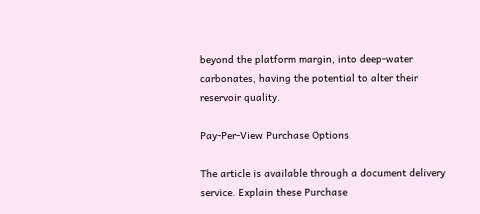beyond the platform margin, into deep-water carbonates, having the potential to alter their reservoir quality.

Pay-Per-View Purchase Options

The article is available through a document delivery service. Explain these Purchase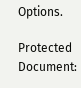Options.

Protected Document: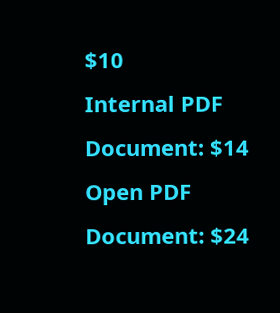$10
Internal PDF Document: $14
Open PDF Document: $24